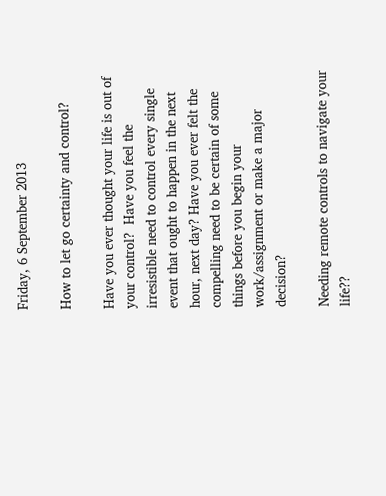Friday, 6 September 2013

How to let go certainty and control?

Have you ever thought your life is out of your control?  Have you feel the irresistible need to control every single event that ought to happen in the next hour, next day? Have you ever felt the compelling need to be certain of some things before you begin your work/assignment or make a major decision?

Needing remote controls to navigate your life??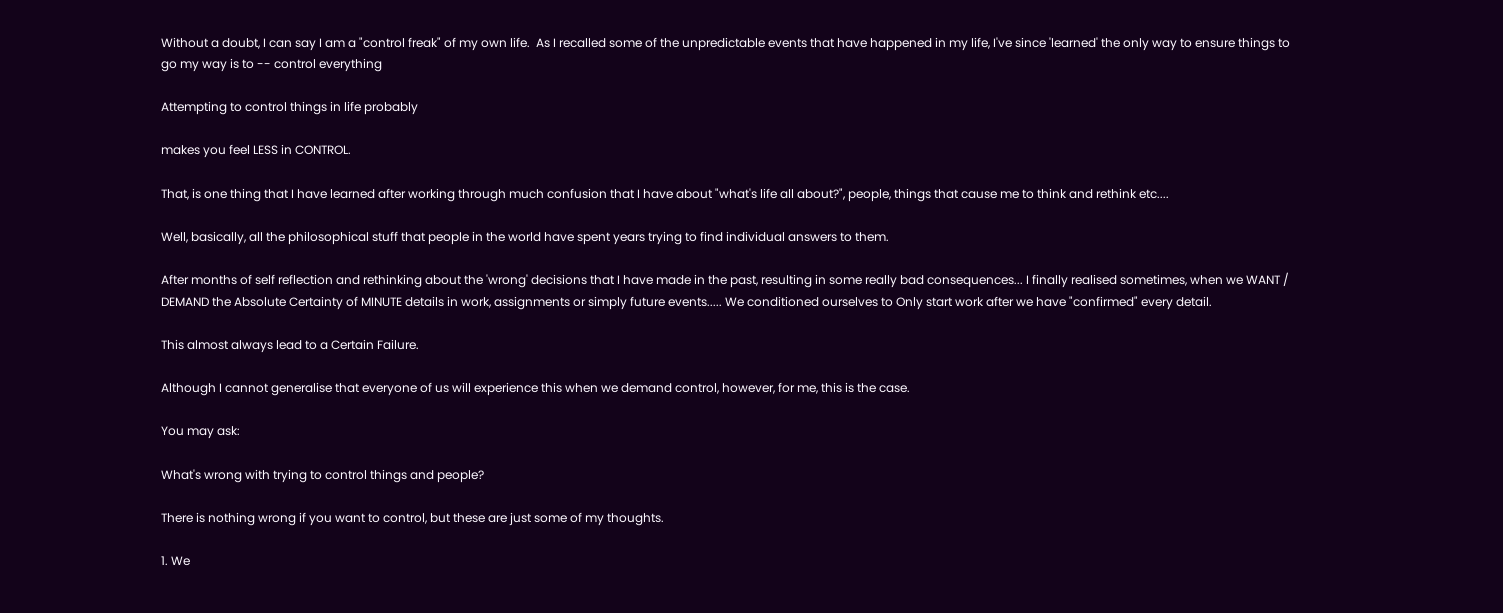Without a doubt, I can say I am a "control freak" of my own life.  As I recalled some of the unpredictable events that have happened in my life, I've since 'learned' the only way to ensure things to go my way is to -- control everything

Attempting to control things in life probably

makes you feel LESS in CONTROL.

That, is one thing that I have learned after working through much confusion that I have about "what's life all about?", people, things that cause me to think and rethink etc....

Well, basically, all the philosophical stuff that people in the world have spent years trying to find individual answers to them.

After months of self reflection and rethinking about the 'wrong' decisions that I have made in the past, resulting in some really bad consequences... I finally realised sometimes, when we WANT / DEMAND the Absolute Certainty of MINUTE details in work, assignments or simply future events..... We conditioned ourselves to Only start work after we have "confirmed" every detail.

This almost always lead to a Certain Failure.

Although I cannot generalise that everyone of us will experience this when we demand control, however, for me, this is the case.

You may ask:

What's wrong with trying to control things and people?

There is nothing wrong if you want to control, but these are just some of my thoughts.

1. We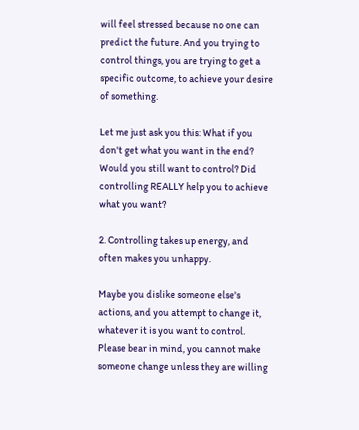will feel stressed because no one can predict the future. And you trying to control things, you are trying to get a specific outcome, to achieve your desire of something.

Let me just ask you this: What if you don't get what you want in the end? Would you still want to control? Did controlling REALLY help you to achieve what you want?

2. Controlling takes up energy, and often makes you unhappy.

Maybe you dislike someone else's actions, and you attempt to change it, whatever it is you want to control. Please bear in mind, you cannot make someone change unless they are willing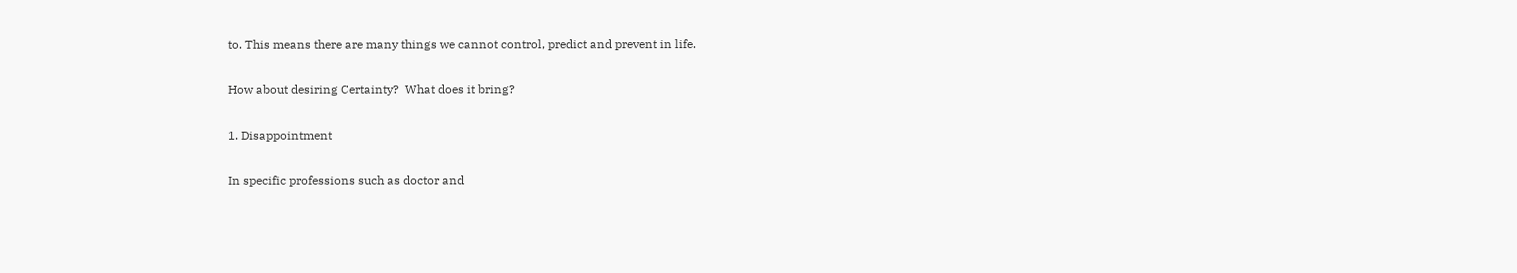to. This means there are many things we cannot control, predict and prevent in life.

How about desiring Certainty?  What does it bring?

1. Disappointment

In specific professions such as doctor and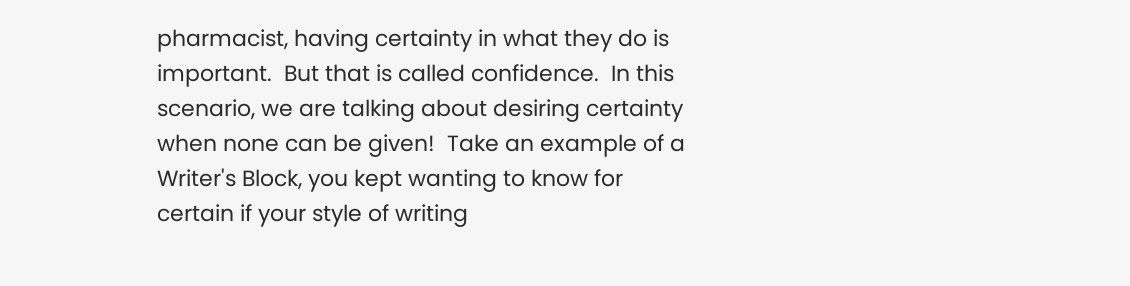pharmacist, having certainty in what they do is important.  But that is called confidence.  In this scenario, we are talking about desiring certainty when none can be given!  Take an example of a Writer's Block, you kept wanting to know for certain if your style of writing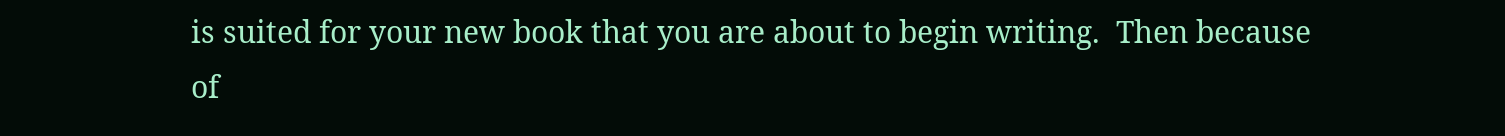is suited for your new book that you are about to begin writing.  Then because of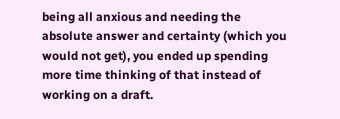being all anxious and needing the absolute answer and certainty (which you would not get), you ended up spending more time thinking of that instead of working on a draft.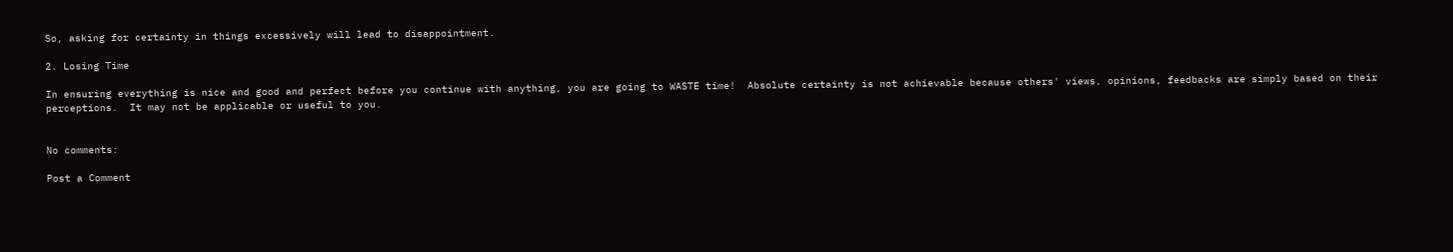So, asking for certainty in things excessively will lead to disappointment.

2. Losing Time

In ensuring everything is nice and good and perfect before you continue with anything, you are going to WASTE time!  Absolute certainty is not achievable because others' views, opinions, feedbacks are simply based on their perceptions.  It may not be applicable or useful to you.


No comments:

Post a Comment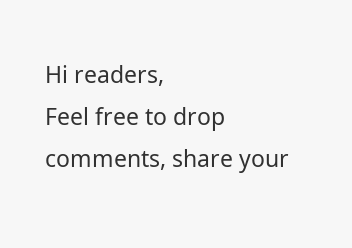Hi readers,
Feel free to drop comments, share your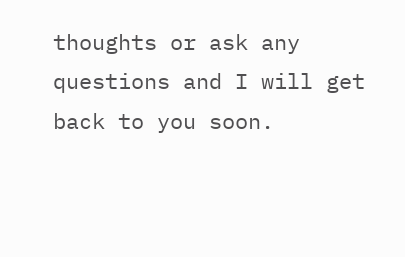thoughts or ask any questions and I will get back to you soon.